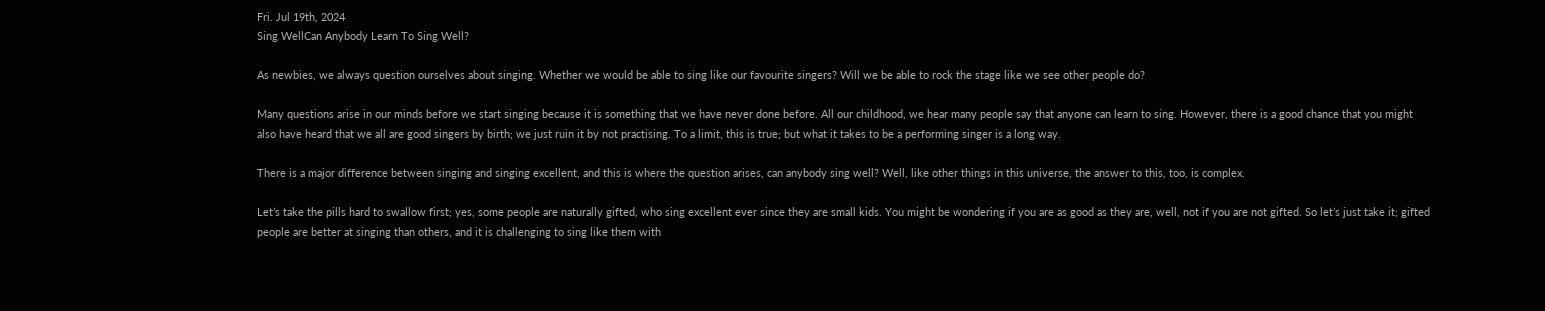Fri. Jul 19th, 2024
Sing WellCan Anybody Learn To Sing Well?

As newbies, we always question ourselves about singing. Whether we would be able to sing like our favourite singers? Will we be able to rock the stage like we see other people do?

Many questions arise in our minds before we start singing because it is something that we have never done before. All our childhood, we hear many people say that anyone can learn to sing. However, there is a good chance that you might also have heard that we all are good singers by birth; we just ruin it by not practising. To a limit, this is true; but what it takes to be a performing singer is a long way.

There is a major difference between singing and singing excellent, and this is where the question arises, can anybody sing well? Well, like other things in this universe, the answer to this, too, is complex.

Let’s take the pills hard to swallow first; yes, some people are naturally gifted, who sing excellent ever since they are small kids. You might be wondering if you are as good as they are, well, not if you are not gifted. So let’s just take it; gifted people are better at singing than others, and it is challenging to sing like them with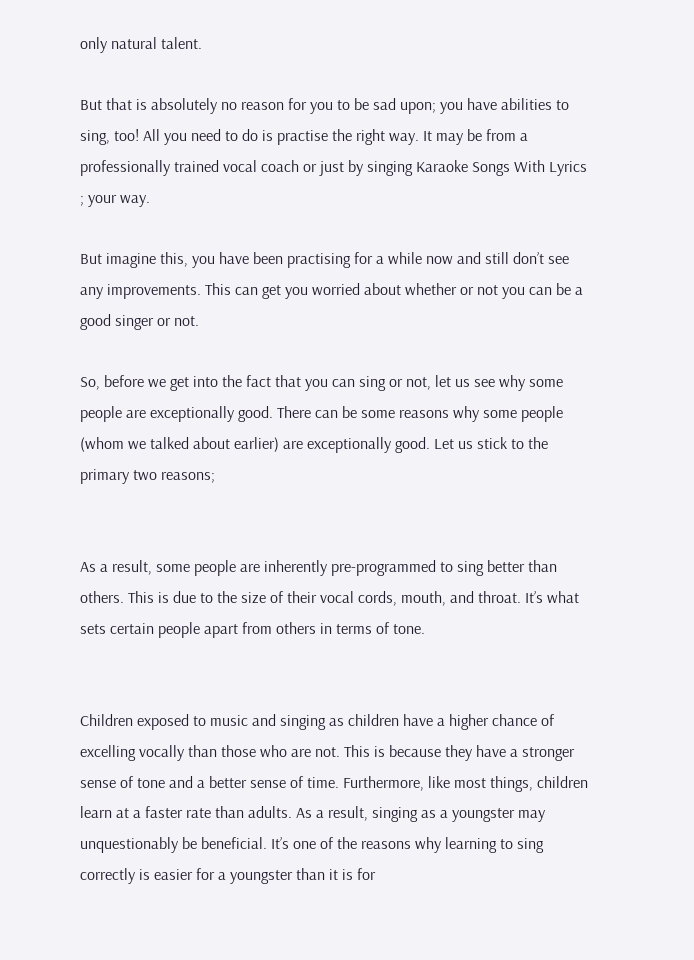only natural talent.

But that is absolutely no reason for you to be sad upon; you have abilities to sing, too! All you need to do is practise the right way. It may be from a professionally trained vocal coach or just by singing Karaoke Songs With Lyrics ; your way.

But imagine this, you have been practising for a while now and still don’t see any improvements. This can get you worried about whether or not you can be a good singer or not.

So, before we get into the fact that you can sing or not, let us see why some people are exceptionally good. There can be some reasons why some people (whom we talked about earlier) are exceptionally good. Let us stick to the primary two reasons;


As a result, some people are inherently pre-programmed to sing better than others. This is due to the size of their vocal cords, mouth, and throat. It’s what sets certain people apart from others in terms of tone.


Children exposed to music and singing as children have a higher chance of excelling vocally than those who are not. This is because they have a stronger sense of tone and a better sense of time. Furthermore, like most things, children learn at a faster rate than adults. As a result, singing as a youngster may unquestionably be beneficial. It’s one of the reasons why learning to sing correctly is easier for a youngster than it is for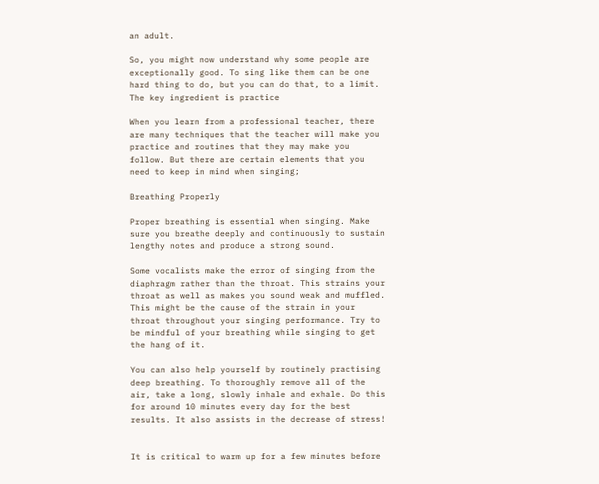an adult.

So, you might now understand why some people are exceptionally good. To sing like them can be one hard thing to do, but you can do that, to a limit. The key ingredient is practice

When you learn from a professional teacher, there are many techniques that the teacher will make you practice and routines that they may make you follow. But there are certain elements that you need to keep in mind when singing;

Breathing Properly

Proper breathing is essential when singing. Make sure you breathe deeply and continuously to sustain lengthy notes and produce a strong sound.

Some vocalists make the error of singing from the diaphragm rather than the throat. This strains your throat as well as makes you sound weak and muffled. This might be the cause of the strain in your throat throughout your singing performance. Try to be mindful of your breathing while singing to get the hang of it.

You can also help yourself by routinely practising deep breathing. To thoroughly remove all of the air, take a long, slowly inhale and exhale. Do this for around 10 minutes every day for the best results. It also assists in the decrease of stress!


It is critical to warm up for a few minutes before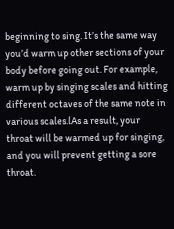beginning to sing. It’s the same way you’d warm up other sections of your body before going out. For example, warm up by singing scales and hitting different octaves of the same note in various scales.lAs a result, your throat will be warmed up for singing, and you will prevent getting a sore throat.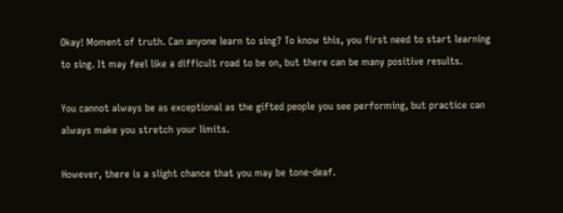Okay! Moment of truth. Can anyone learn to sing? To know this, you first need to start learning to sing. It may feel like a difficult road to be on, but there can be many positive results.

You cannot always be as exceptional as the gifted people you see performing, but practice can always make you stretch your limits.

However, there is a slight chance that you may be tone-deaf.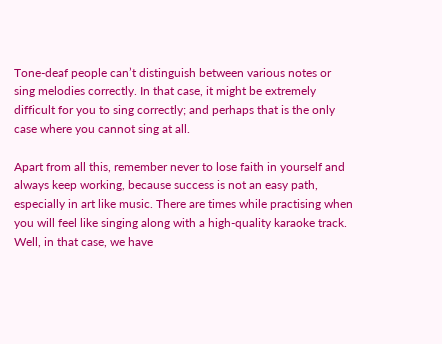Tone-deaf people can’t distinguish between various notes or sing melodies correctly. In that case, it might be extremely difficult for you to sing correctly; and perhaps that is the only case where you cannot sing at all.

Apart from all this, remember never to lose faith in yourself and always keep working, because success is not an easy path, especially in art like music. There are times while practising when you will feel like singing along with a high-quality karaoke track. Well, in that case, we have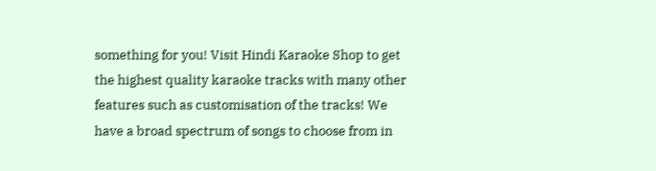something for you! Visit Hindi Karaoke Shop to get the highest quality karaoke tracks with many other features such as customisation of the tracks! We have a broad spectrum of songs to choose from in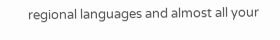regional languages and almost all your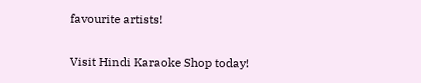favourite artists!

Visit Hindi Karaoke Shop today!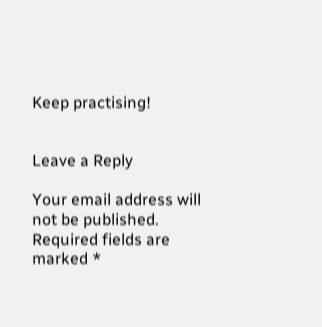Keep practising!


Leave a Reply

Your email address will not be published. Required fields are marked *